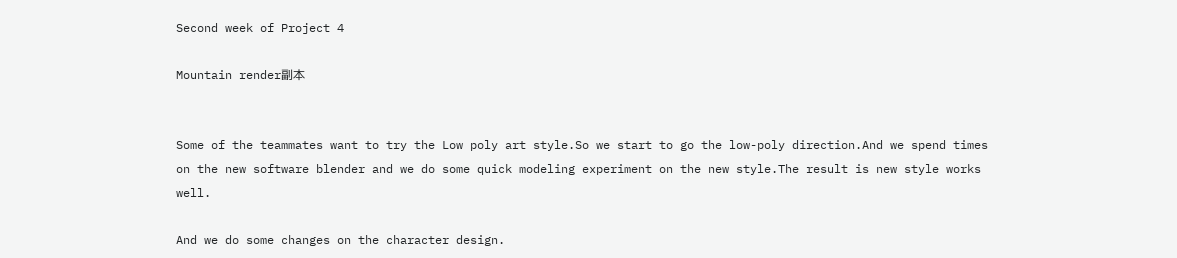Second week of Project 4

Mountain render副本


Some of the teammates want to try the Low poly art style.So we start to go the low-poly direction.And we spend times on the new software blender and we do some quick modeling experiment on the new style.The result is new style works well.

And we do some changes on the character design.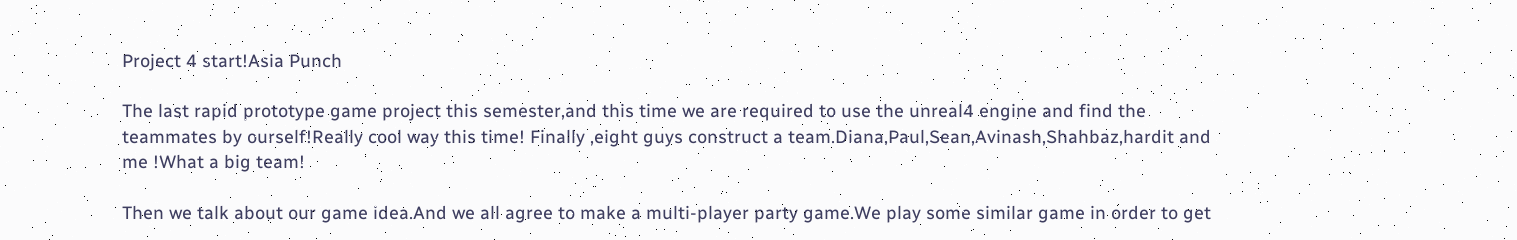Project 4 start!Asia Punch

The last rapid prototype game project this semester,and this time we are required to use the unreal4 engine and find the teammates by ourself!Really cool way this time! Finally ,eight guys construct a team.Diana,Paul,Sean,Avinash,Shahbaz,hardit and me !What a big team!

Then we talk about our game idea.And we all agree to make a multi-player party game.We play some similar game in order to get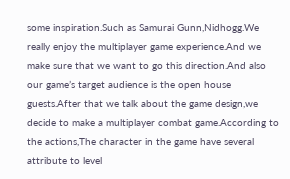some inspiration.Such as Samurai Gunn,Nidhogg.We really enjoy the multiplayer game experience.And we make sure that we want to go this direction.And also our game’s target audience is the open house guests.After that we talk about the game design,we decide to make a multiplayer combat game.According to the actions,The character in the game have several attribute to level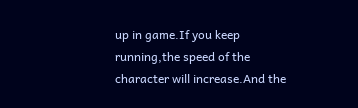up in game.If you keep running,the speed of the character will increase.And the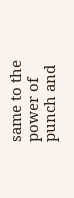same to the power of punch and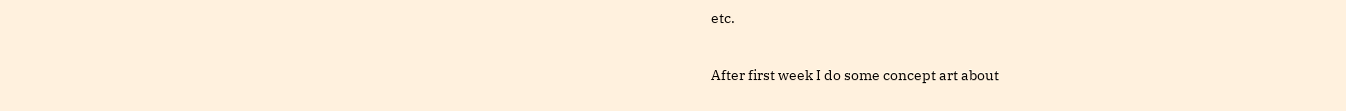etc.

After first week I do some concept art about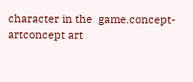character in the  game.concept-artconcept art